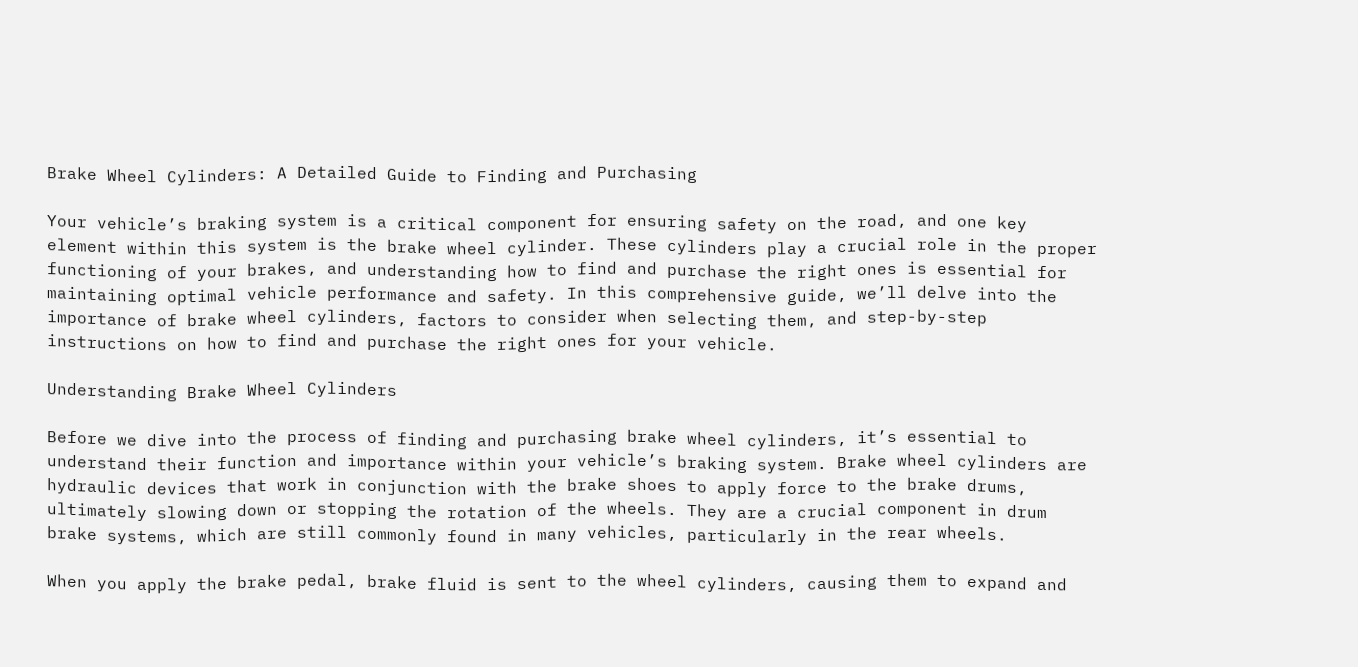Brake Wheel Cylinders: A Detailed Guide to Finding and Purchasing

Your vehicle’s braking system is a critical component for ensuring safety on the road, and one key element within this system is the brake wheel cylinder. These cylinders play a crucial role in the proper functioning of your brakes, and understanding how to find and purchase the right ones is essential for maintaining optimal vehicle performance and safety. In this comprehensive guide, we’ll delve into the importance of brake wheel cylinders, factors to consider when selecting them, and step-by-step instructions on how to find and purchase the right ones for your vehicle.

Understanding Brake Wheel Cylinders

Before we dive into the process of finding and purchasing brake wheel cylinders, it’s essential to understand their function and importance within your vehicle’s braking system. Brake wheel cylinders are hydraulic devices that work in conjunction with the brake shoes to apply force to the brake drums, ultimately slowing down or stopping the rotation of the wheels. They are a crucial component in drum brake systems, which are still commonly found in many vehicles, particularly in the rear wheels.

When you apply the brake pedal, brake fluid is sent to the wheel cylinders, causing them to expand and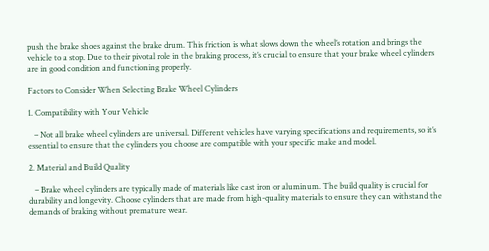push the brake shoes against the brake drum. This friction is what slows down the wheel’s rotation and brings the vehicle to a stop. Due to their pivotal role in the braking process, it’s crucial to ensure that your brake wheel cylinders are in good condition and functioning properly.

Factors to Consider When Selecting Brake Wheel Cylinders

1. Compatibility with Your Vehicle

   – Not all brake wheel cylinders are universal. Different vehicles have varying specifications and requirements, so it’s essential to ensure that the cylinders you choose are compatible with your specific make and model.

2. Material and Build Quality

   – Brake wheel cylinders are typically made of materials like cast iron or aluminum. The build quality is crucial for durability and longevity. Choose cylinders that are made from high-quality materials to ensure they can withstand the demands of braking without premature wear.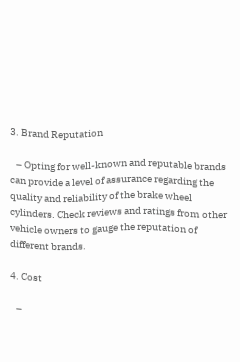3. Brand Reputation

   – Opting for well-known and reputable brands can provide a level of assurance regarding the quality and reliability of the brake wheel cylinders. Check reviews and ratings from other vehicle owners to gauge the reputation of different brands.

4. Cost

   –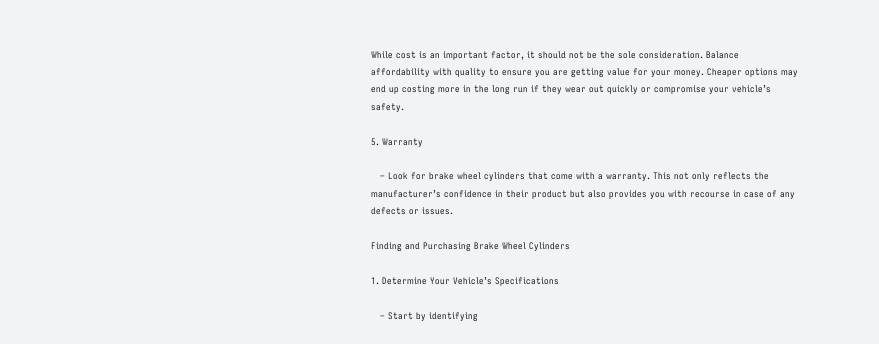While cost is an important factor, it should not be the sole consideration. Balance affordability with quality to ensure you are getting value for your money. Cheaper options may end up costing more in the long run if they wear out quickly or compromise your vehicle’s safety.

5. Warranty

   – Look for brake wheel cylinders that come with a warranty. This not only reflects the manufacturer’s confidence in their product but also provides you with recourse in case of any defects or issues.

Finding and Purchasing Brake Wheel Cylinders

1. Determine Your Vehicle’s Specifications

   – Start by identifying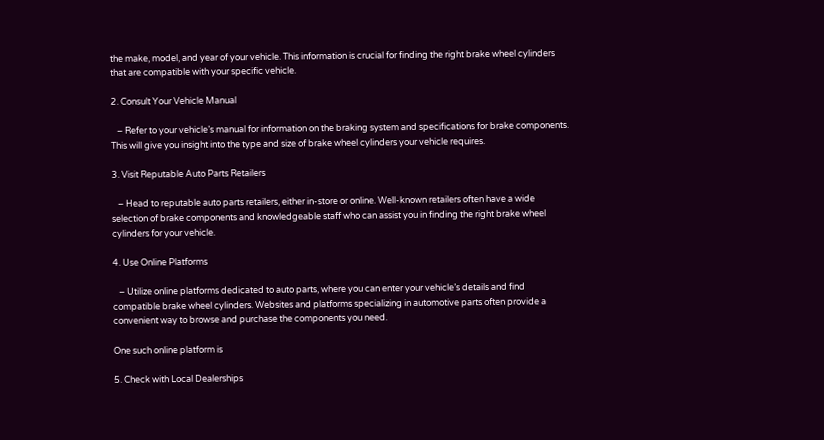the make, model, and year of your vehicle. This information is crucial for finding the right brake wheel cylinders that are compatible with your specific vehicle.

2. Consult Your Vehicle Manual

   – Refer to your vehicle’s manual for information on the braking system and specifications for brake components. This will give you insight into the type and size of brake wheel cylinders your vehicle requires.

3. Visit Reputable Auto Parts Retailers

   – Head to reputable auto parts retailers, either in-store or online. Well-known retailers often have a wide selection of brake components and knowledgeable staff who can assist you in finding the right brake wheel cylinders for your vehicle.

4. Use Online Platforms

   – Utilize online platforms dedicated to auto parts, where you can enter your vehicle’s details and find compatible brake wheel cylinders. Websites and platforms specializing in automotive parts often provide a convenient way to browse and purchase the components you need.

One such online platform is

5. Check with Local Dealerships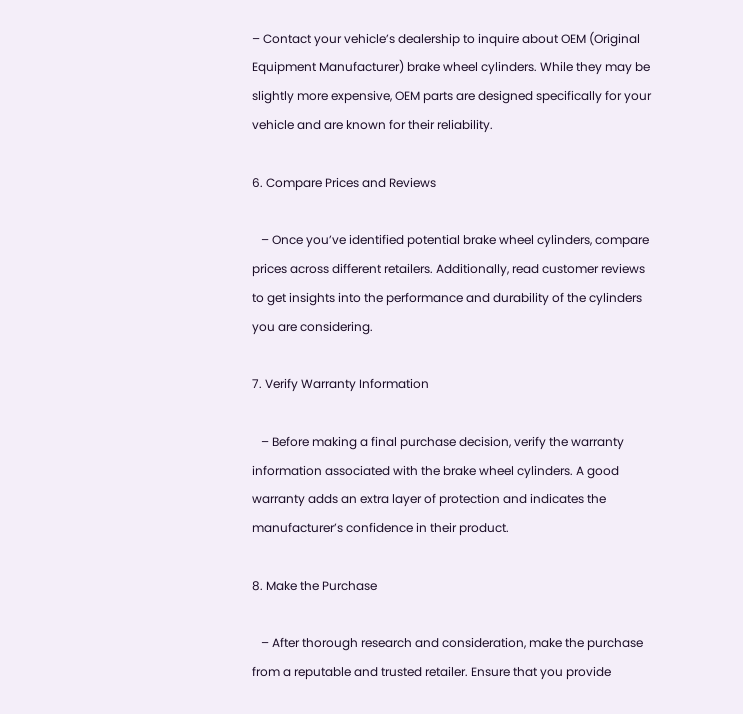– Contact your vehicle’s dealership to inquire about OEM (Original Equipment Manufacturer) brake wheel cylinders. While they may be slightly more expensive, OEM parts are designed specifically for your vehicle and are known for their reliability.

6. Compare Prices and Reviews

   – Once you’ve identified potential brake wheel cylinders, compare prices across different retailers. Additionally, read customer reviews to get insights into the performance and durability of the cylinders you are considering.

7. Verify Warranty Information

   – Before making a final purchase decision, verify the warranty information associated with the brake wheel cylinders. A good warranty adds an extra layer of protection and indicates the manufacturer’s confidence in their product.

8. Make the Purchase

   – After thorough research and consideration, make the purchase from a reputable and trusted retailer. Ensure that you provide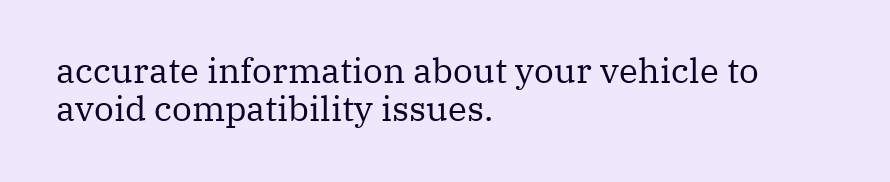accurate information about your vehicle to avoid compatibility issues.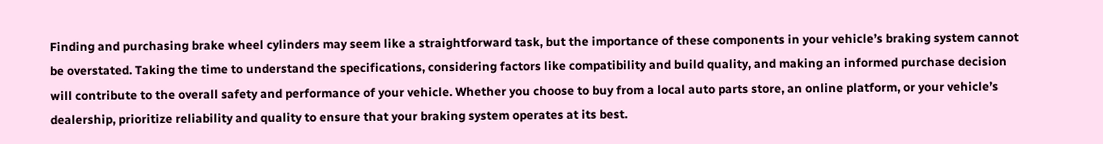Finding and purchasing brake wheel cylinders may seem like a straightforward task, but the importance of these components in your vehicle’s braking system cannot be overstated. Taking the time to understand the specifications, considering factors like compatibility and build quality, and making an informed purchase decision will contribute to the overall safety and performance of your vehicle. Whether you choose to buy from a local auto parts store, an online platform, or your vehicle’s dealership, prioritize reliability and quality to ensure that your braking system operates at its best.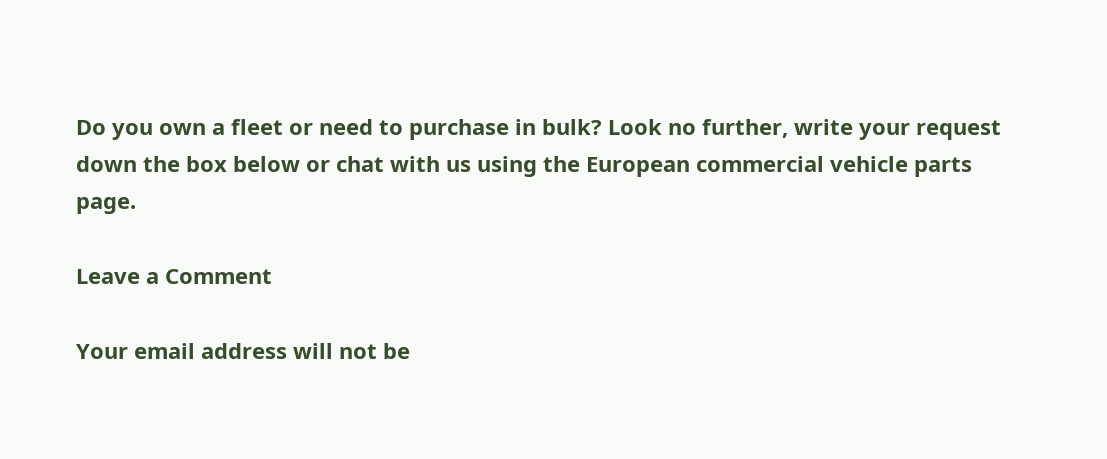Do you own a fleet or need to purchase in bulk? Look no further, write your request down the box below or chat with us using the European commercial vehicle parts page.

Leave a Comment

Your email address will not be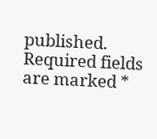published. Required fields are marked *